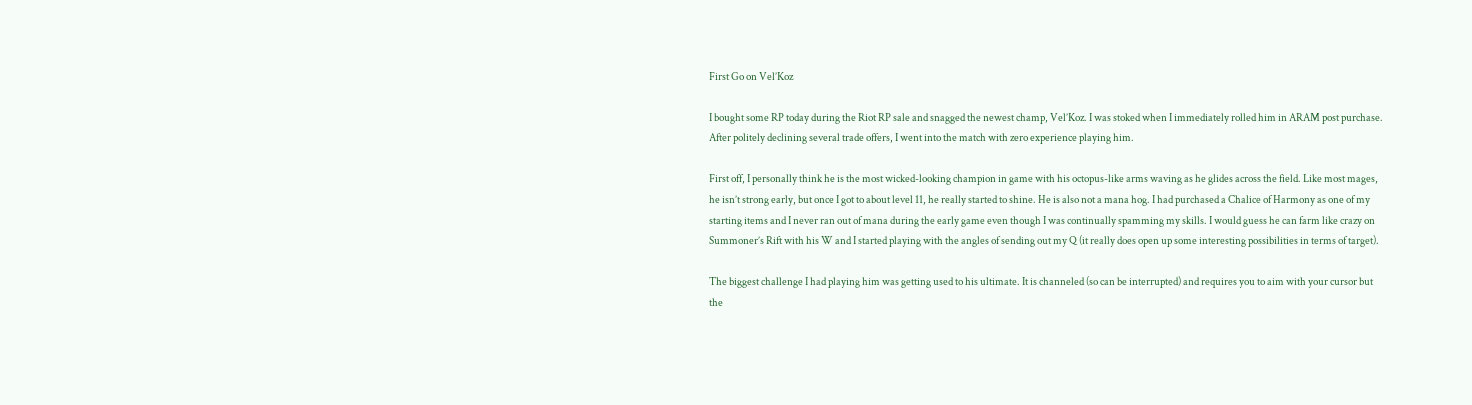First Go on Vel’Koz

I bought some RP today during the Riot RP sale and snagged the newest champ, Vel’Koz. I was stoked when I immediately rolled him in ARAM post purchase. After politely declining several trade offers, I went into the match with zero experience playing him.

First off, I personally think he is the most wicked-looking champion in game with his octopus-like arms waving as he glides across the field. Like most mages, he isn’t strong early, but once I got to about level 11, he really started to shine. He is also not a mana hog. I had purchased a Chalice of Harmony as one of my starting items and I never ran out of mana during the early game even though I was continually spamming my skills. I would guess he can farm like crazy on Summoner’s Rift with his W and I started playing with the angles of sending out my Q (it really does open up some interesting possibilities in terms of target).

The biggest challenge I had playing him was getting used to his ultimate. It is channeled (so can be interrupted) and requires you to aim with your cursor but the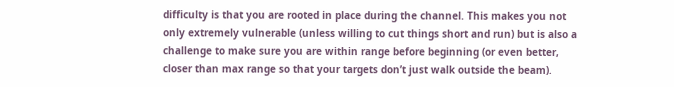difficulty is that you are rooted in place during the channel. This makes you not only extremely vulnerable (unless willing to cut things short and run) but is also a challenge to make sure you are within range before beginning (or even better, closer than max range so that your targets don’t just walk outside the beam).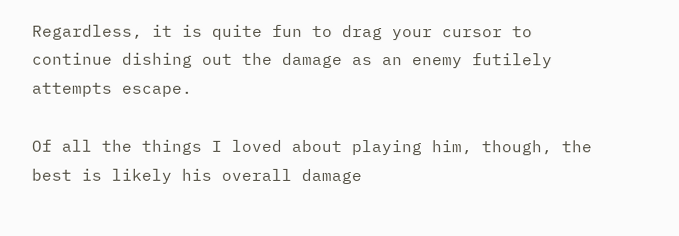Regardless, it is quite fun to drag your cursor to continue dishing out the damage as an enemy futilely attempts escape.

Of all the things I loved about playing him, though, the best is likely his overall damage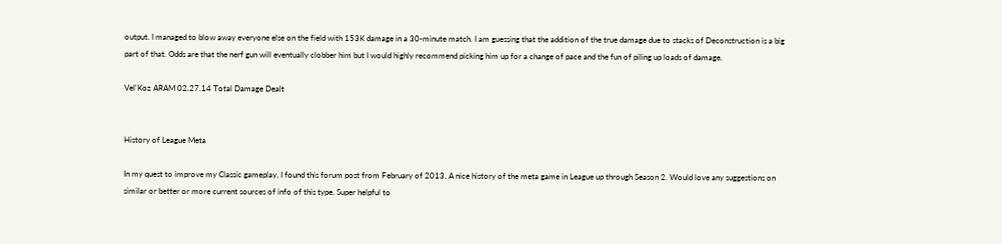output. I managed to blow away everyone else on the field with 153K damage in a 30-minute match. I am guessing that the addition of the true damage due to stacks of Deconstruction is a big part of that. Odds are that the nerf gun will eventually clobber him but I would highly recommend picking him up for a change of pace and the fun of piling up loads of damage.

Vel'Koz ARAM 02.27.14 Total Damage Dealt


History of League Meta

In my quest to improve my Classic gameplay, I found this forum post from February of 2013. A nice history of the meta game in League up through Season 2. Would love any suggestions on similar or better or more current sources of info of this type. Super helpful to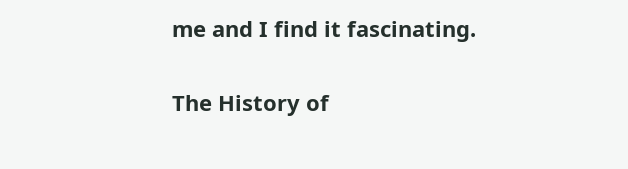me and I find it fascinating.

The History of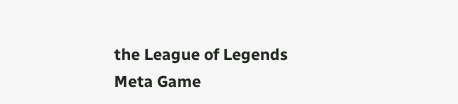the League of Legends Meta Game